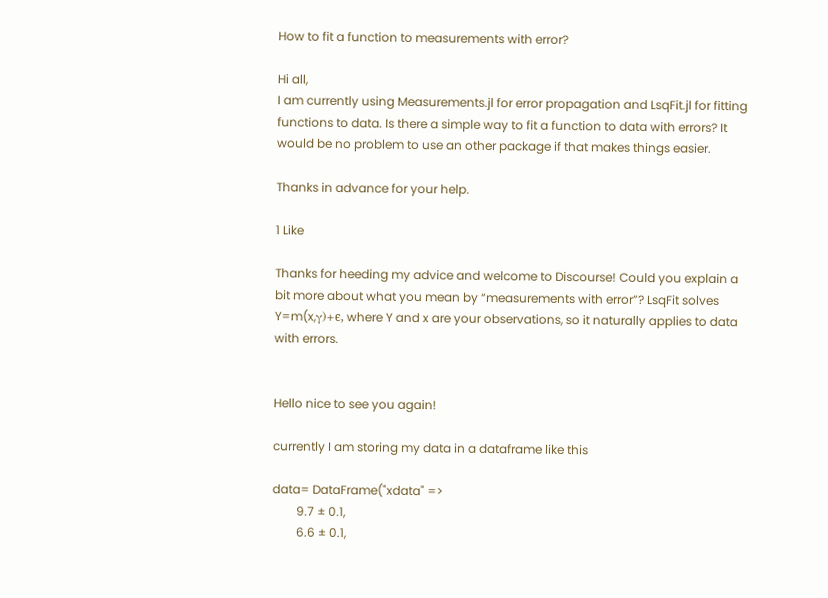How to fit a function to measurements with error?

Hi all,
I am currently using Measurements.jl for error propagation and LsqFit.jl for fitting functions to data. Is there a simple way to fit a function to data with errors? It would be no problem to use an other package if that makes things easier.

Thanks in advance for your help.

1 Like

Thanks for heeding my advice and welcome to Discourse! Could you explain a bit more about what you mean by “measurements with error”? LsqFit solves Y=m(x,γ)+ϵ, where Y and x are your observations, so it naturally applies to data with errors.


Hello nice to see you again!

currently I am storing my data in a dataframe like this

data= DataFrame("xdata" =>
        9.7 ± 0.1,
        6.6 ± 0.1,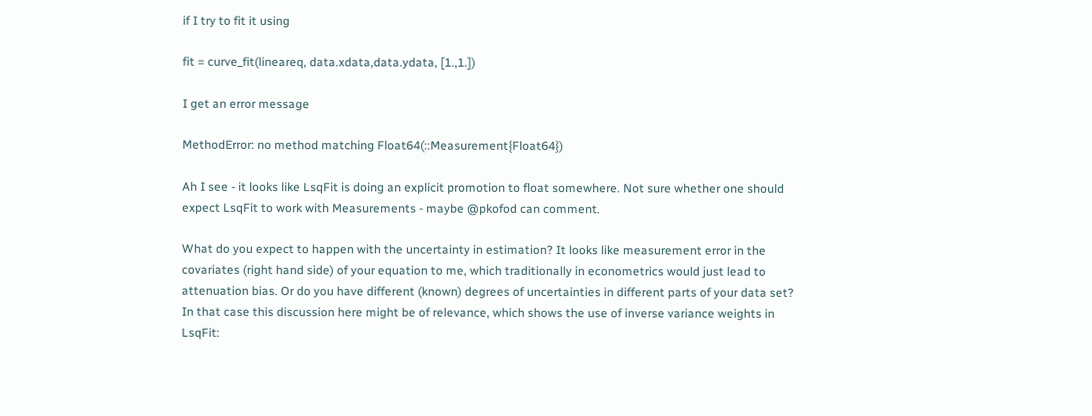if I try to fit it using

fit = curve_fit(lineareq, data.xdata,data.ydata, [1.,1.])

I get an error message

MethodError: no method matching Float64(::Measurement{Float64})

Ah I see - it looks like LsqFit is doing an explicit promotion to float somewhere. Not sure whether one should expect LsqFit to work with Measurements - maybe @pkofod can comment.

What do you expect to happen with the uncertainty in estimation? It looks like measurement error in the covariates (right hand side) of your equation to me, which traditionally in econometrics would just lead to attenuation bias. Or do you have different (known) degrees of uncertainties in different parts of your data set? In that case this discussion here might be of relevance, which shows the use of inverse variance weights in LsqFit: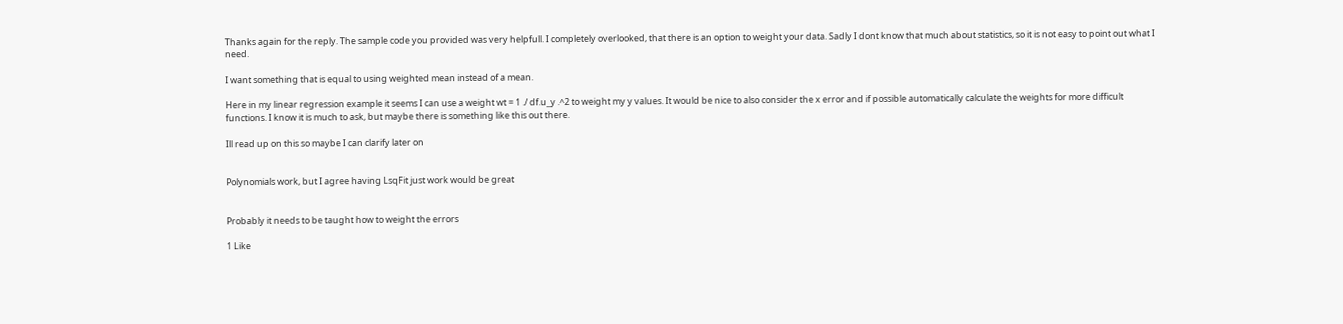Thanks again for the reply. The sample code you provided was very helpfull. I completely overlooked, that there is an option to weight your data. Sadly I dont know that much about statistics, so it is not easy to point out what I need.

I want something that is equal to using weighted mean instead of a mean.

Here in my linear regression example it seems I can use a weight wt = 1 ./ df.u_y .^2 to weight my y values. It would be nice to also consider the x error and if possible automatically calculate the weights for more difficult functions. I know it is much to ask, but maybe there is something like this out there.

Ill read up on this so maybe I can clarify later on


Polynomials work, but I agree having LsqFit just work would be great


Probably it needs to be taught how to weight the errors

1 Like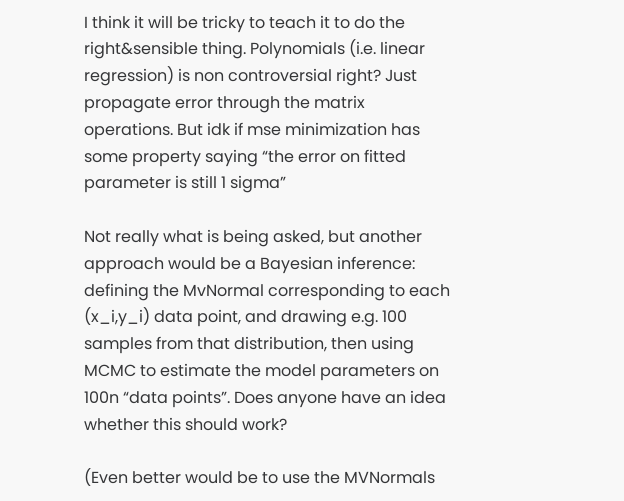I think it will be tricky to teach it to do the right&sensible thing. Polynomials (i.e. linear regression) is non controversial right? Just propagate error through the matrix operations. But idk if mse minimization has some property saying “the error on fitted parameter is still 1 sigma”

Not really what is being asked, but another approach would be a Bayesian inference: defining the MvNormal corresponding to each (x_i,y_i) data point, and drawing e.g. 100 samples from that distribution, then using MCMC to estimate the model parameters on 100n “data points”. Does anyone have an idea whether this should work?

(Even better would be to use the MVNormals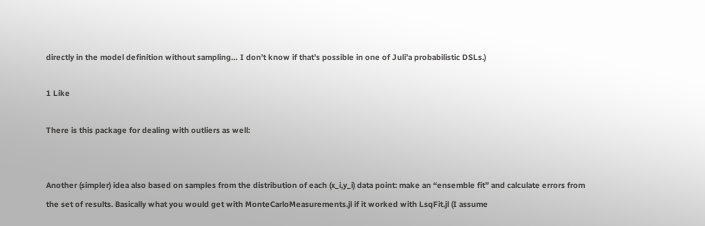directly in the model definition without sampling… I don’t know if that’s possible in one of Juli’a probabilistic DSLs.)

1 Like

There is this package for dealing with outliers as well:


Another (simpler) idea also based on samples from the distribution of each (x_i,y_i) data point: make an “ensemble fit” and calculate errors from the set of results. Basically what you would get with MonteCarloMeasurements.jl if it worked with LsqFit.jl (I assume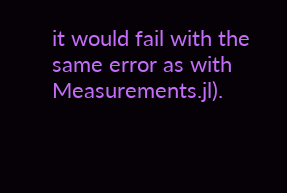it would fail with the same error as with Measurements.jl).